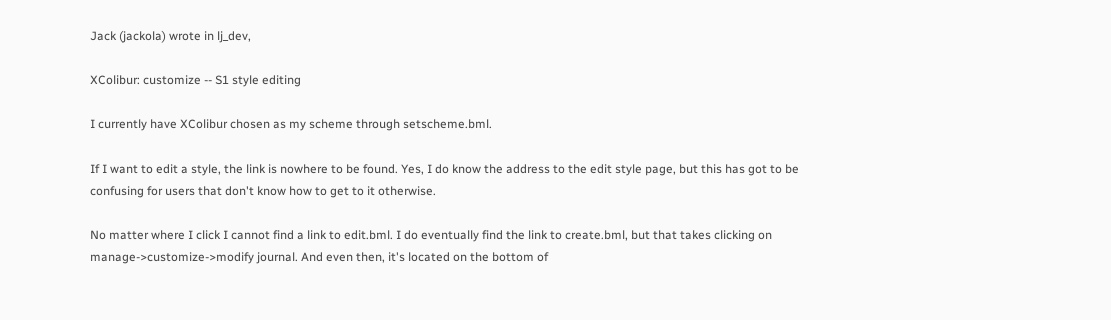Jack (jackola) wrote in lj_dev,

XColibur: customize -- S1 style editing

I currently have XColibur chosen as my scheme through setscheme.bml.

If I want to edit a style, the link is nowhere to be found. Yes, I do know the address to the edit style page, but this has got to be confusing for users that don't know how to get to it otherwise.

No matter where I click I cannot find a link to edit.bml. I do eventually find the link to create.bml, but that takes clicking on manage->customize->modify journal. And even then, it's located on the bottom of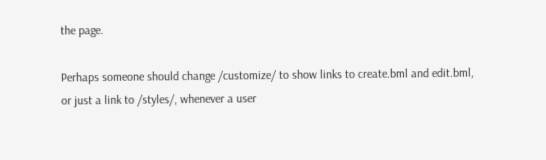the page.

Perhaps someone should change /customize/ to show links to create.bml and edit.bml, or just a link to /styles/, whenever a user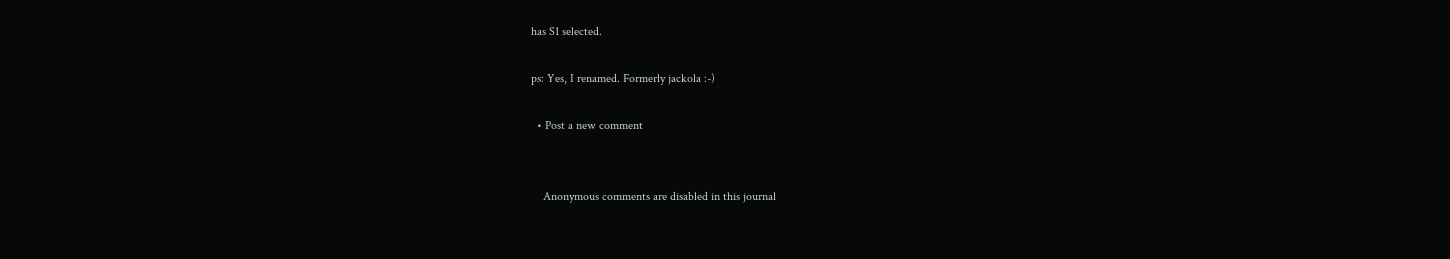has S1 selected.

ps: Yes, I renamed. Formerly jackola :-)

  • Post a new comment


    Anonymous comments are disabled in this journal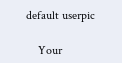default userpic

    Your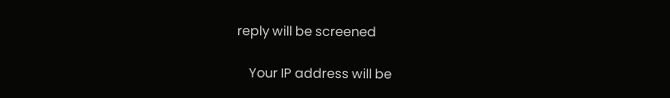reply will be screened

    Your IP address will be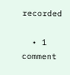recorded

  • 1 comment